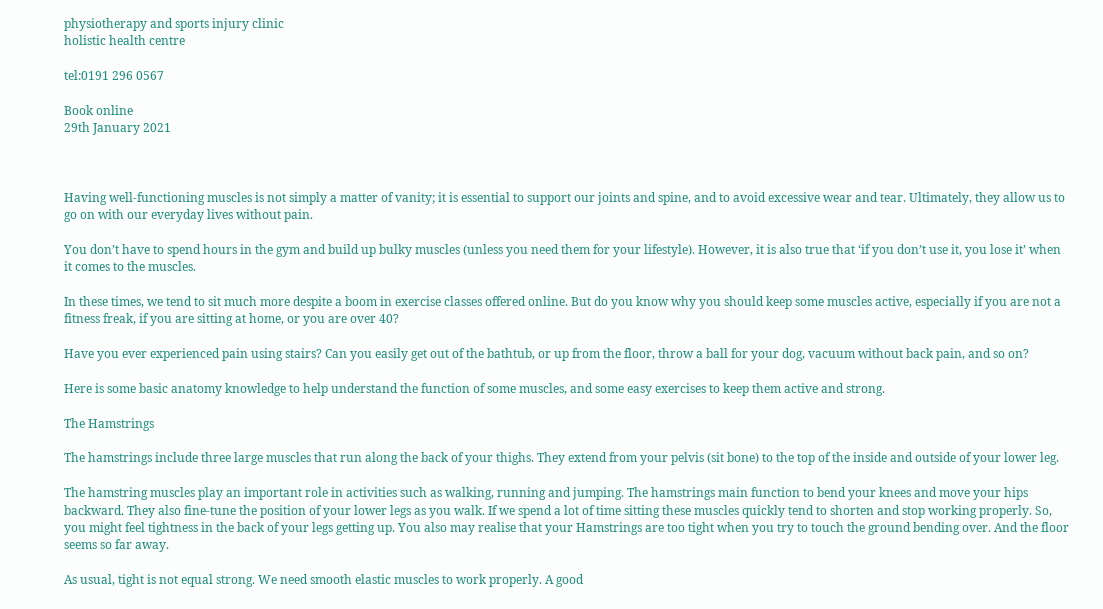physiotherapy and sports injury clinic
holistic health centre

tel:0191 296 0567

Book online
29th January 2021



Having well-functioning muscles is not simply a matter of vanity; it is essential to support our joints and spine, and to avoid excessive wear and tear. Ultimately, they allow us to go on with our everyday lives without pain.

You don’t have to spend hours in the gym and build up bulky muscles (unless you need them for your lifestyle). However, it is also true that ‘if you don’t use it, you lose it’ when it comes to the muscles.

In these times, we tend to sit much more despite a boom in exercise classes offered online. But do you know why you should keep some muscles active, especially if you are not a fitness freak, if you are sitting at home, or you are over 40?

Have you ever experienced pain using stairs? Can you easily get out of the bathtub, or up from the floor, throw a ball for your dog, vacuum without back pain, and so on?

Here is some basic anatomy knowledge to help understand the function of some muscles, and some easy exercises to keep them active and strong.

The Hamstrings

The hamstrings include three large muscles that run along the back of your thighs. They extend from your pelvis (sit bone) to the top of the inside and outside of your lower leg.

The hamstring muscles play an important role in activities such as walking, running and jumping. The hamstrings main function to bend your knees and move your hips backward. They also fine-tune the position of your lower legs as you walk. If we spend a lot of time sitting these muscles quickly tend to shorten and stop working properly. So, you might feel tightness in the back of your legs getting up. You also may realise that your Hamstrings are too tight when you try to touch the ground bending over. And the floor seems so far away.

As usual, tight is not equal strong. We need smooth elastic muscles to work properly. A good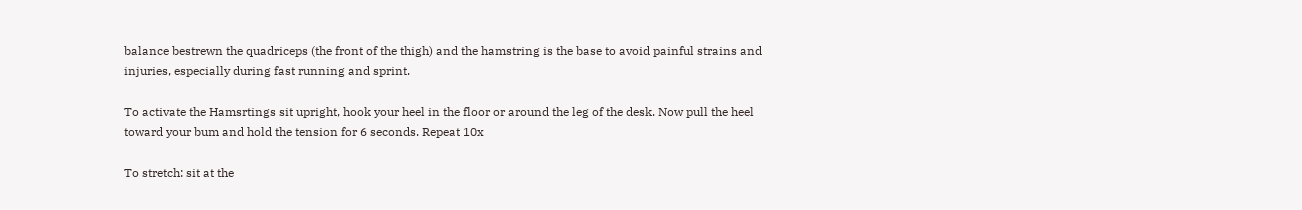balance bestrewn the quadriceps (the front of the thigh) and the hamstring is the base to avoid painful strains and injuries, especially during fast running and sprint.

To activate the Hamsrtings sit upright, hook your heel in the floor or around the leg of the desk. Now pull the heel toward your bum and hold the tension for 6 seconds. Repeat 10x

To stretch: sit at the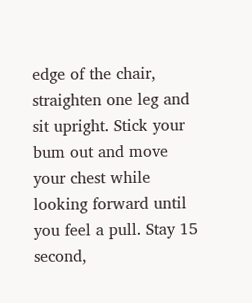edge of the chair, straighten one leg and sit upright. Stick your bum out and move your chest while looking forward until you feel a pull. Stay 15 second,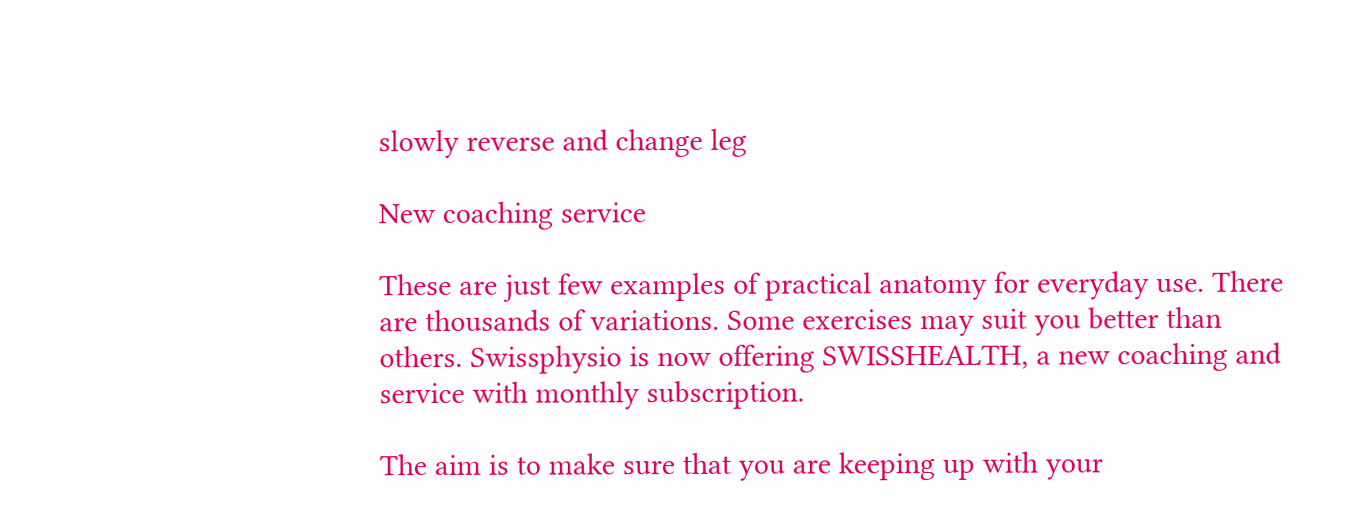slowly reverse and change leg

New coaching service

These are just few examples of practical anatomy for everyday use. There are thousands of variations. Some exercises may suit you better than others. Swissphysio is now offering SWISSHEALTH, a new coaching and service with monthly subscription.

The aim is to make sure that you are keeping up with your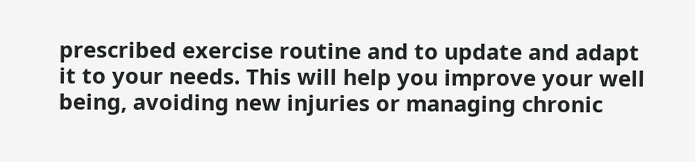prescribed exercise routine and to update and adapt it to your needs. This will help you improve your well being, avoiding new injuries or managing chronic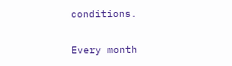conditions.

Every month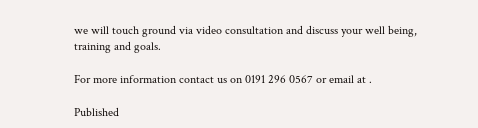we will touch ground via video consultation and discuss your well being, training and goals.

For more information contact us on 0191 296 0567 or email at .

Published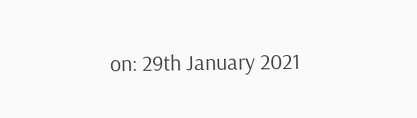on: 29th January 2021